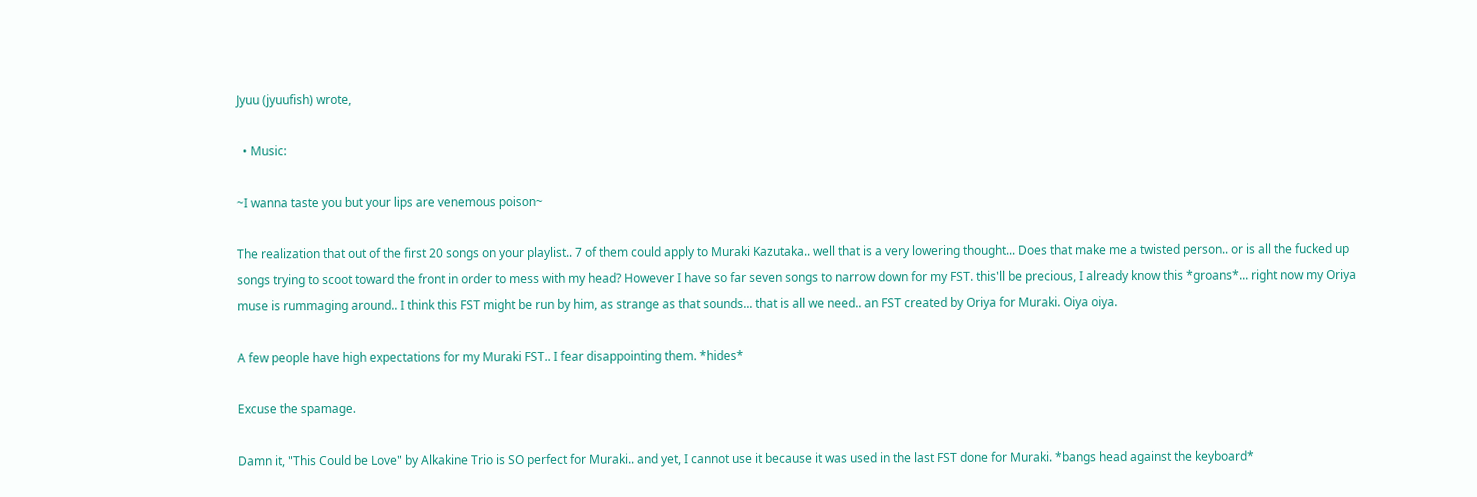Jyuu (jyuufish) wrote,

  • Music:

~I wanna taste you but your lips are venemous poison~

The realization that out of the first 20 songs on your playlist.. 7 of them could apply to Muraki Kazutaka.. well that is a very lowering thought... Does that make me a twisted person.. or is all the fucked up songs trying to scoot toward the front in order to mess with my head? However I have so far seven songs to narrow down for my FST. this'll be precious, I already know this *groans*... right now my Oriya muse is rummaging around.. I think this FST might be run by him, as strange as that sounds... that is all we need.. an FST created by Oriya for Muraki. Oiya oiya.

A few people have high expectations for my Muraki FST.. I fear disappointing them. *hides*

Excuse the spamage.

Damn it, "This Could be Love" by Alkakine Trio is SO perfect for Muraki.. and yet, I cannot use it because it was used in the last FST done for Muraki. *bangs head against the keyboard*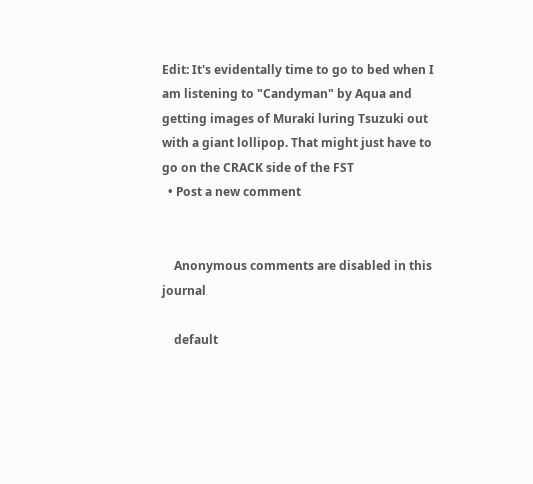Edit: It's evidentally time to go to bed when I am listening to "Candyman" by Aqua and getting images of Muraki luring Tsuzuki out with a giant lollipop. That might just have to go on the CRACK side of the FST
  • Post a new comment


    Anonymous comments are disabled in this journal

    default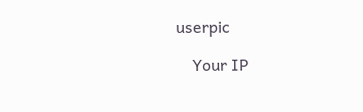userpic

    Your IP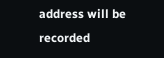address will be recorded